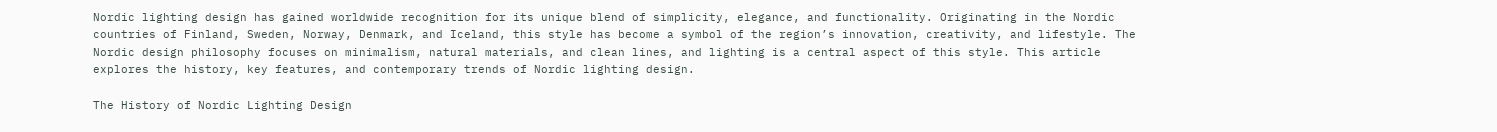Nordic lighting design has gained worldwide recognition for its unique blend of simplicity, elegance, and functionality. Originating in the Nordic countries of Finland, Sweden, Norway, Denmark, and Iceland, this style has become a symbol of the region’s innovation, creativity, and lifestyle. The Nordic design philosophy focuses on minimalism, natural materials, and clean lines, and lighting is a central aspect of this style. This article explores the history, key features, and contemporary trends of Nordic lighting design.

The History of Nordic Lighting Design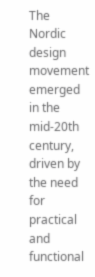The Nordic design movement emerged in the mid-20th century, driven by the need for practical and functional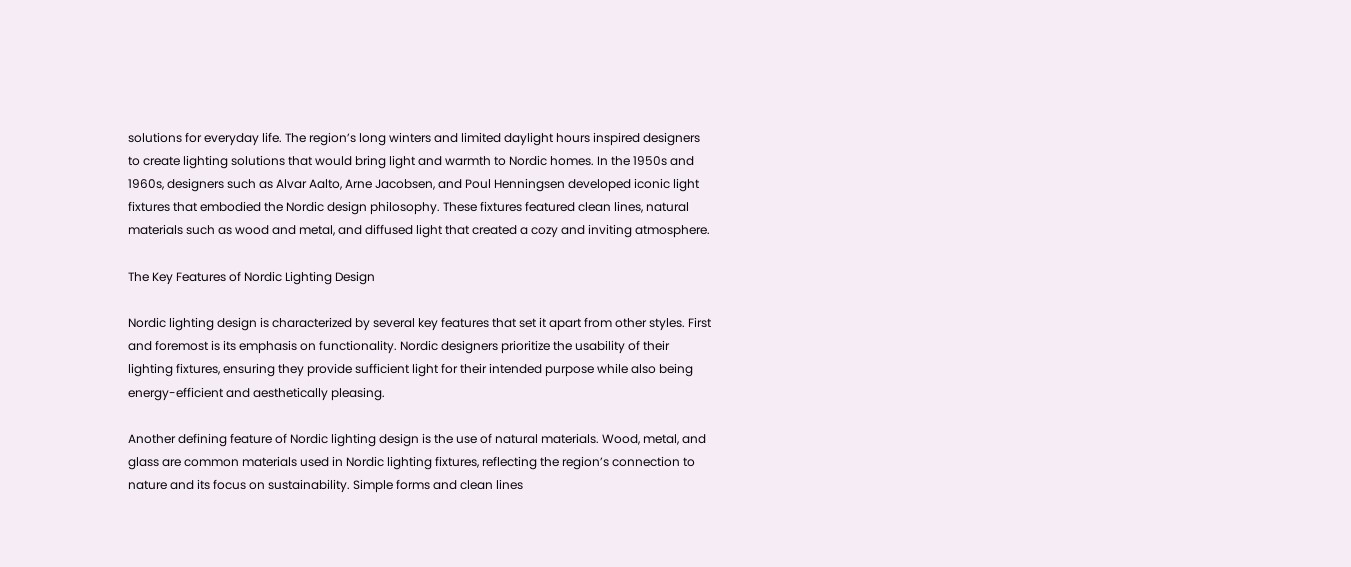solutions for everyday life. The region’s long winters and limited daylight hours inspired designers to create lighting solutions that would bring light and warmth to Nordic homes. In the 1950s and 1960s, designers such as Alvar Aalto, Arne Jacobsen, and Poul Henningsen developed iconic light fixtures that embodied the Nordic design philosophy. These fixtures featured clean lines, natural materials such as wood and metal, and diffused light that created a cozy and inviting atmosphere.

The Key Features of Nordic Lighting Design

Nordic lighting design is characterized by several key features that set it apart from other styles. First and foremost is its emphasis on functionality. Nordic designers prioritize the usability of their lighting fixtures, ensuring they provide sufficient light for their intended purpose while also being energy-efficient and aesthetically pleasing.

Another defining feature of Nordic lighting design is the use of natural materials. Wood, metal, and glass are common materials used in Nordic lighting fixtures, reflecting the region’s connection to nature and its focus on sustainability. Simple forms and clean lines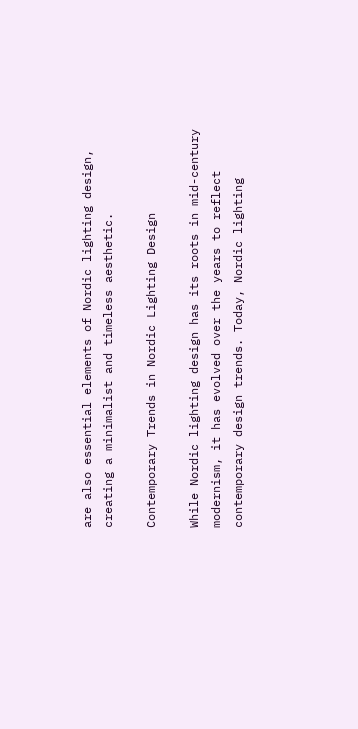are also essential elements of Nordic lighting design, creating a minimalist and timeless aesthetic.

Contemporary Trends in Nordic Lighting Design

While Nordic lighting design has its roots in mid-century modernism, it has evolved over the years to reflect contemporary design trends. Today, Nordic lighting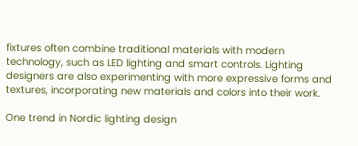fixtures often combine traditional materials with modern technology, such as LED lighting and smart controls. Lighting designers are also experimenting with more expressive forms and textures, incorporating new materials and colors into their work.

One trend in Nordic lighting design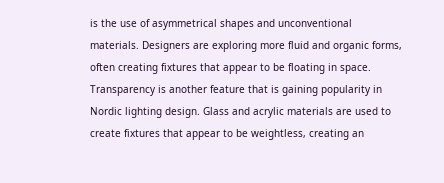is the use of asymmetrical shapes and unconventional materials. Designers are exploring more fluid and organic forms, often creating fixtures that appear to be floating in space. Transparency is another feature that is gaining popularity in Nordic lighting design. Glass and acrylic materials are used to create fixtures that appear to be weightless, creating an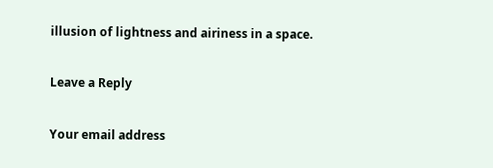illusion of lightness and airiness in a space.

Leave a Reply

Your email address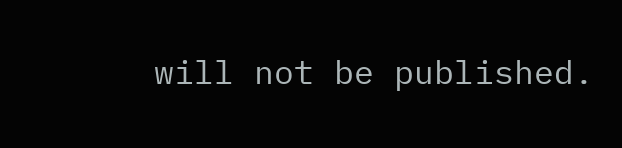will not be published.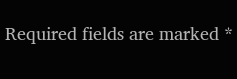Required fields are marked *